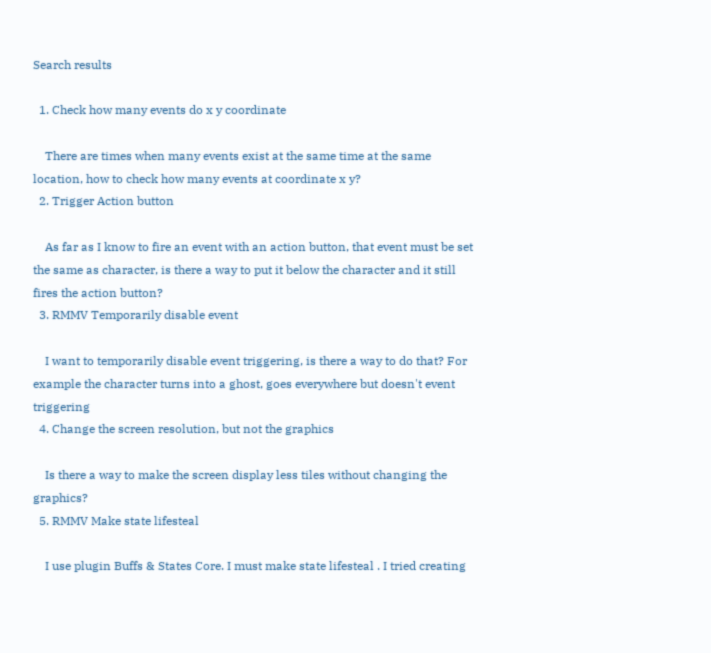Search results

  1. Check how many events do x y coordinate

    There are times when many events exist at the same time at the same location, how to check how many events at coordinate x y?
  2. Trigger Action button

    As far as I know to fire an event with an action button, that event must be set the same as character, is there a way to put it below the character and it still fires the action button?
  3. RMMV Temporarily disable event

    I want to temporarily disable event triggering, is there a way to do that? For example the character turns into a ghost, goes everywhere but doesn't event triggering
  4. Change the screen resolution, but not the graphics

    Is there a way to make the screen display less tiles without changing the graphics?
  5. RMMV Make state lifesteal

    I use plugin Buffs & States Core. I must make state lifesteal . I tried creating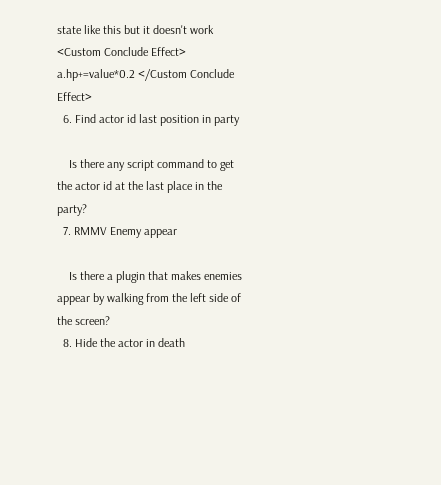state like this but it doesn't work <Custom Conclude Effect> a.hp+=value*0.2 </Custom Conclude Effect>
  6. Find actor id last position in party

    Is there any script command to get the actor id at the last place in the party?
  7. RMMV Enemy appear

    Is there a plugin that makes enemies appear by walking from the left side of the screen?
  8. Hide the actor in death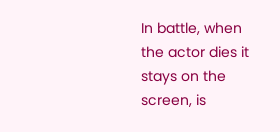In battle, when the actor dies it stays on the screen, is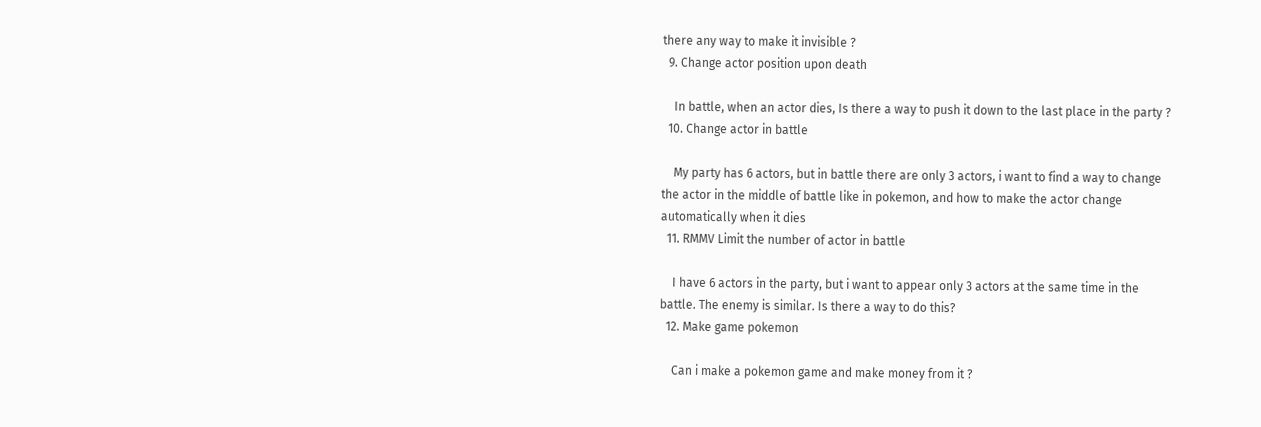there any way to make it invisible ?
  9. Change actor position upon death

    In battle, when an actor dies, Is there a way to push it down to the last place in the party ?
  10. Change actor in battle

    My party has 6 actors, but in battle there are only 3 actors, i want to find a way to change the actor in the middle of battle like in pokemon, and how to make the actor change automatically when it dies
  11. RMMV Limit the number of actor in battle

    I have 6 actors in the party, but i want to appear only 3 actors at the same time in the battle. The enemy is similar. Is there a way to do this?
  12. Make game pokemon

    Can i make a pokemon game and make money from it ?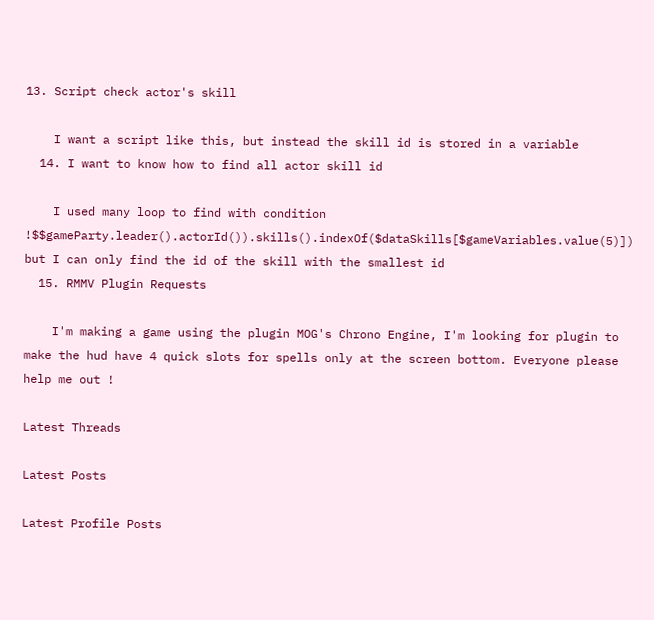13. Script check actor's skill

    I want a script like this, but instead the skill id is stored in a variable
  14. I want to know how to find all actor skill id

    I used many loop to find with condition !$$gameParty.leader().actorId()).skills().indexOf($dataSkills[$gameVariables.value(5)]) but I can only find the id of the skill with the smallest id
  15. RMMV Plugin Requests

    I'm making a game using the plugin MOG's Chrono Engine, I'm looking for plugin to make the hud have 4 quick slots for spells only at the screen bottom. Everyone please help me out !

Latest Threads

Latest Posts

Latest Profile Posts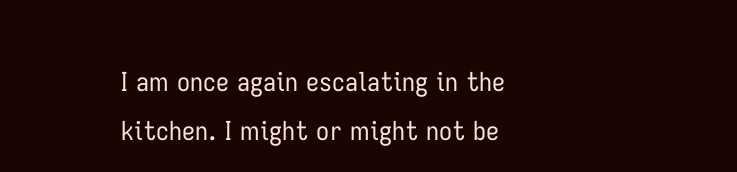I am once again escalating in the kitchen. I might or might not be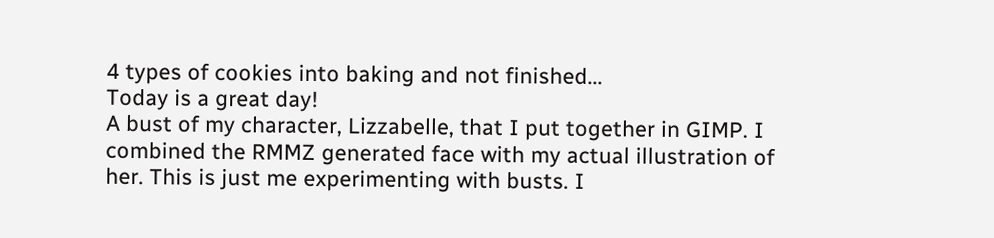4 types of cookies into baking and not finished...
Today is a great day!
A bust of my character, Lizzabelle, that I put together in GIMP. I combined the RMMZ generated face with my actual illustration of her. This is just me experimenting with busts. I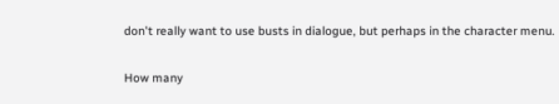don't really want to use busts in dialogue, but perhaps in the character menu.

How many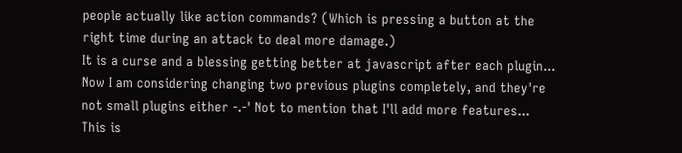people actually like action commands? (Which is pressing a button at the right time during an attack to deal more damage.)
It is a curse and a blessing getting better at javascript after each plugin... Now I am considering changing two previous plugins completely, and they're not small plugins either -.-' Not to mention that I'll add more features... This is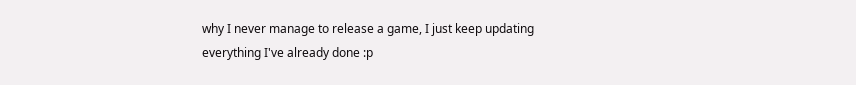why I never manage to release a game, I just keep updating everything I've already done :p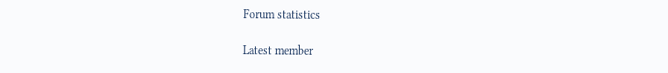Forum statistics

Latest member